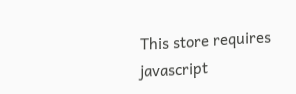This store requires javascript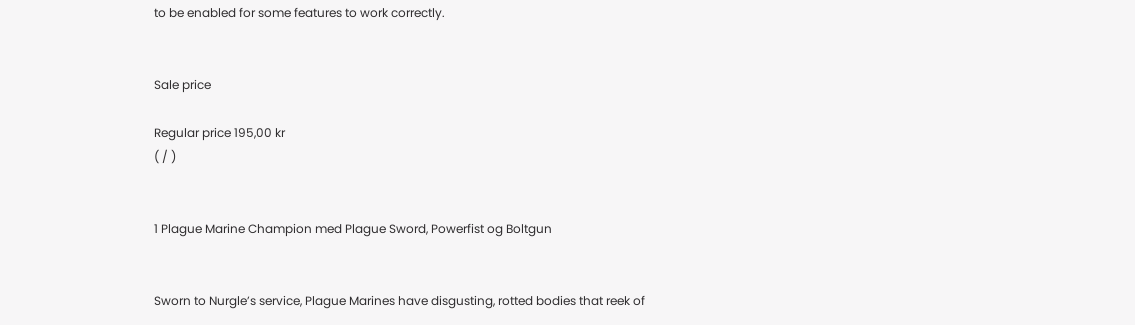to be enabled for some features to work correctly.


Sale price

Regular price 195,00 kr
( / )


1 Plague Marine Champion med Plague Sword, Powerfist og Boltgun


Sworn to Nurgle’s service, Plague Marines have disgusting, rotted bodies that reek of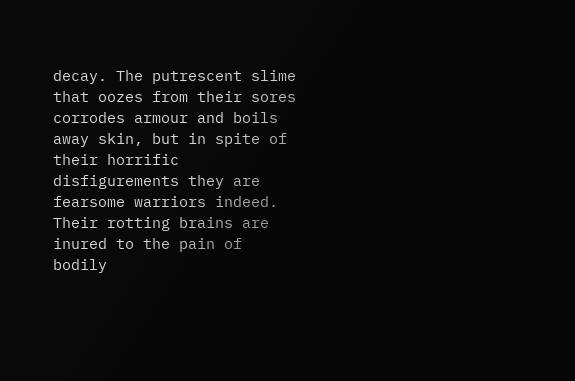decay. The putrescent slime that oozes from their sores corrodes armour and boils away skin, but in spite of their horrific disfigurements they are fearsome warriors indeed. Their rotting brains are inured to the pain of bodily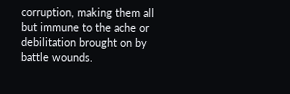corruption, making them all but immune to the ache or debilitation brought on by battle wounds.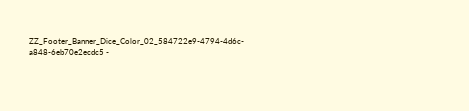ZZ_Footer_Banner_Dice_Color_02_584722e9-4794-4d6c-a848-6eb70e2ecdc5 -